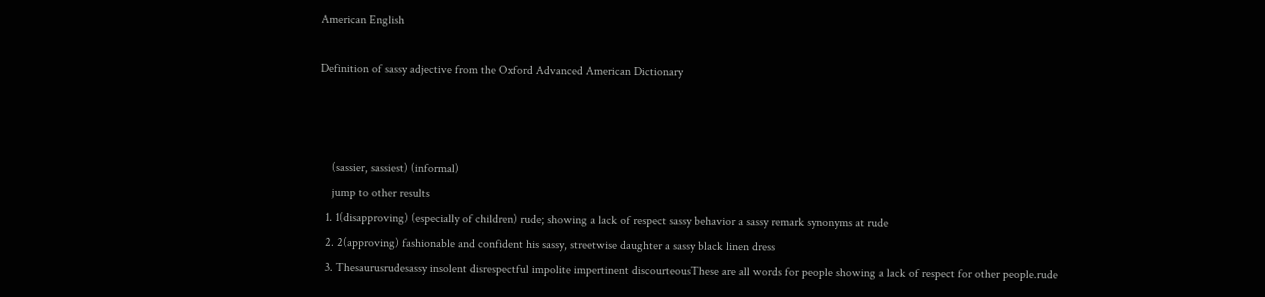American English

Definition of sassy adjective from the Oxford Advanced American Dictionary



    (sassier, sassiest) (informal)
    jump to other results
  1. 1(disapproving) (especially of children) rude; showing a lack of respect sassy behavior a sassy remark synonyms at rude
  2. 2(approving) fashionable and confident his sassy, streetwise daughter a sassy black linen dress
  3. Thesaurusrudesassy insolent disrespectful impolite impertinent discourteousThese are all words for people showing a lack of respect for other people.rude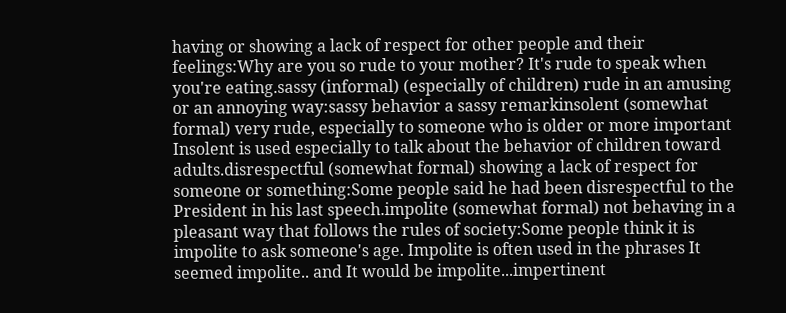having or showing a lack of respect for other people and their feelings:Why are you so rude to your mother? It's rude to speak when you're eating.sassy (informal) (especially of children) rude in an amusing or an annoying way:sassy behavior a sassy remarkinsolent (somewhat formal) very rude, especially to someone who is older or more important Insolent is used especially to talk about the behavior of children toward adults.disrespectful (somewhat formal) showing a lack of respect for someone or something:Some people said he had been disrespectful to the President in his last speech.impolite (somewhat formal) not behaving in a pleasant way that follows the rules of society:Some people think it is impolite to ask someone's age. Impolite is often used in the phrases It seemed impolite.. and It would be impolite...impertinent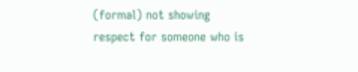(formal) not showing respect for someone who is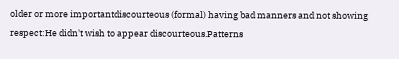older or more importantdiscourteous (formal) having bad manners and not showing respect:He didn't wish to appear discourteous.Patterns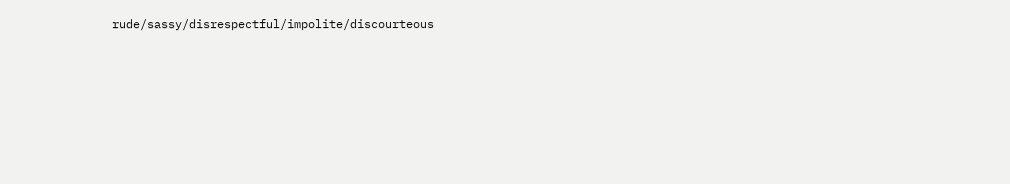rude/sassy/disrespectful/impolite/discourteous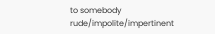to somebody rude/impolite/impertinent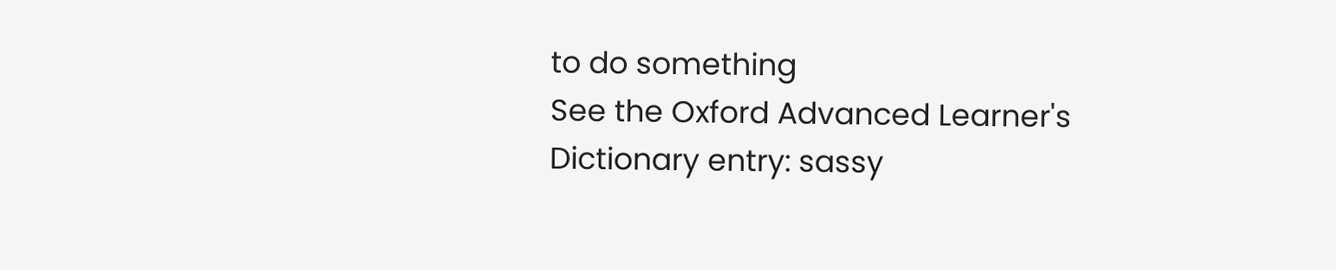to do something
See the Oxford Advanced Learner's Dictionary entry: sassy